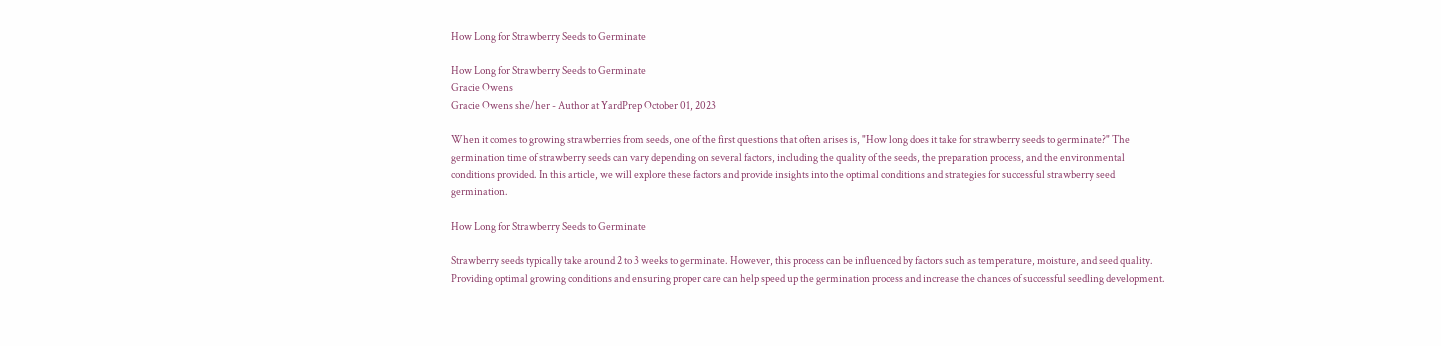How Long for Strawberry Seeds to Germinate

How Long for Strawberry Seeds to Germinate
Gracie Owens
Gracie Owens she/her - Author at YardPrep October 01, 2023

When it comes to growing strawberries from seeds, one of the first questions that often arises is, "How long does it take for strawberry seeds to germinate?" The germination time of strawberry seeds can vary depending on several factors, including the quality of the seeds, the preparation process, and the environmental conditions provided. In this article, we will explore these factors and provide insights into the optimal conditions and strategies for successful strawberry seed germination.

How Long for Strawberry Seeds to Germinate

Strawberry seeds typically take around 2 to 3 weeks to germinate. However, this process can be influenced by factors such as temperature, moisture, and seed quality. Providing optimal growing conditions and ensuring proper care can help speed up the germination process and increase the chances of successful seedling development.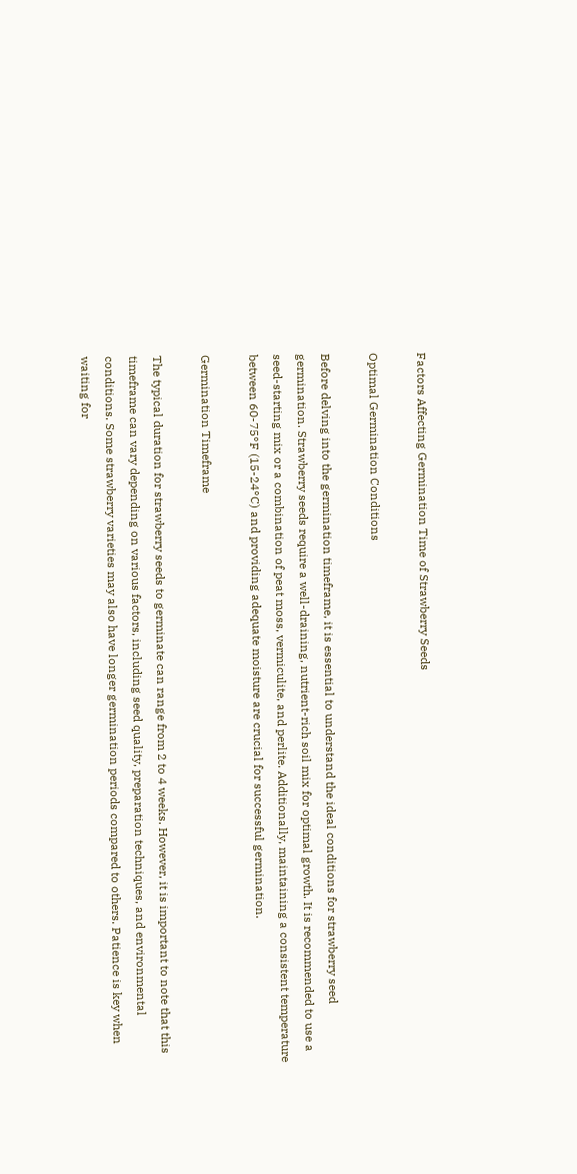Factors Affecting Germination Time of Strawberry Seeds

Optimal Germination Conditions

Before delving into the germination timeframe, it is essential to understand the ideal conditions for strawberry seed germination. Strawberry seeds require a well-draining, nutrient-rich soil mix for optimal growth. It is recommended to use a seed-starting mix or a combination of peat moss, vermiculite, and perlite. Additionally, maintaining a consistent temperature between 60-75°F (15-24°C) and providing adequate moisture are crucial for successful germination.

Germination Timeframe

The typical duration for strawberry seeds to germinate can range from 2 to 4 weeks. However, it is important to note that this timeframe can vary depending on various factors, including seed quality, preparation techniques, and environmental conditions. Some strawberry varieties may also have longer germination periods compared to others. Patience is key when waiting for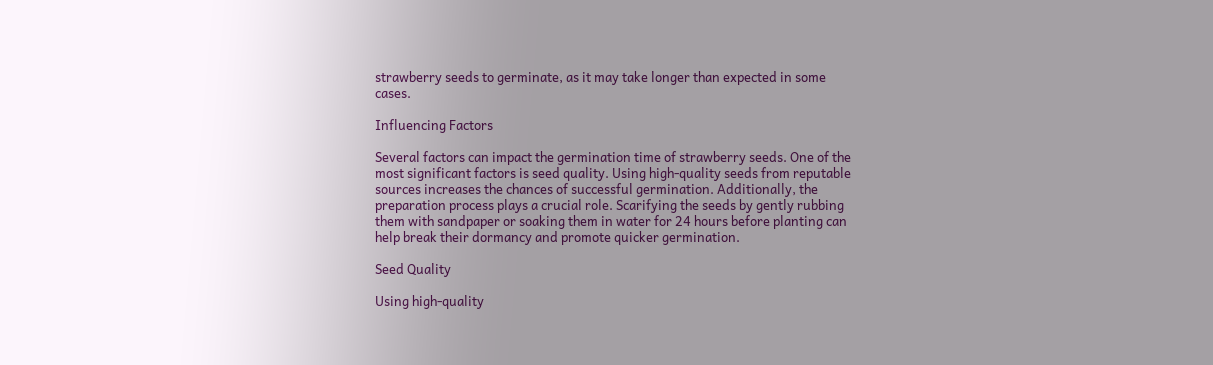strawberry seeds to germinate, as it may take longer than expected in some cases.

Influencing Factors

Several factors can impact the germination time of strawberry seeds. One of the most significant factors is seed quality. Using high-quality seeds from reputable sources increases the chances of successful germination. Additionally, the preparation process plays a crucial role. Scarifying the seeds by gently rubbing them with sandpaper or soaking them in water for 24 hours before planting can help break their dormancy and promote quicker germination.

Seed Quality

Using high-quality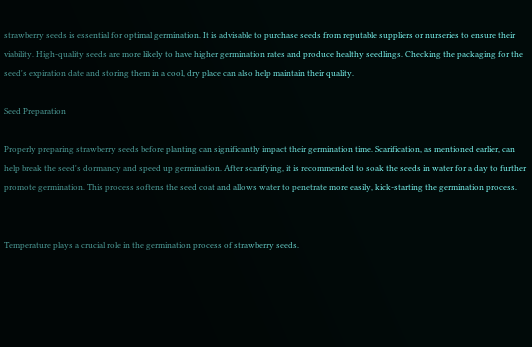strawberry seeds is essential for optimal germination. It is advisable to purchase seeds from reputable suppliers or nurseries to ensure their viability. High-quality seeds are more likely to have higher germination rates and produce healthy seedlings. Checking the packaging for the seed's expiration date and storing them in a cool, dry place can also help maintain their quality.

Seed Preparation

Properly preparing strawberry seeds before planting can significantly impact their germination time. Scarification, as mentioned earlier, can help break the seed's dormancy and speed up germination. After scarifying, it is recommended to soak the seeds in water for a day to further promote germination. This process softens the seed coat and allows water to penetrate more easily, kick-starting the germination process.


Temperature plays a crucial role in the germination process of strawberry seeds.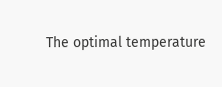The optimal temperature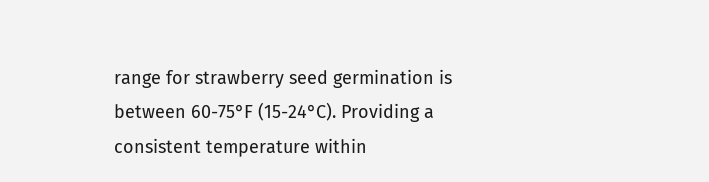range for strawberry seed germination is between 60-75°F (15-24°C). Providing a consistent temperature within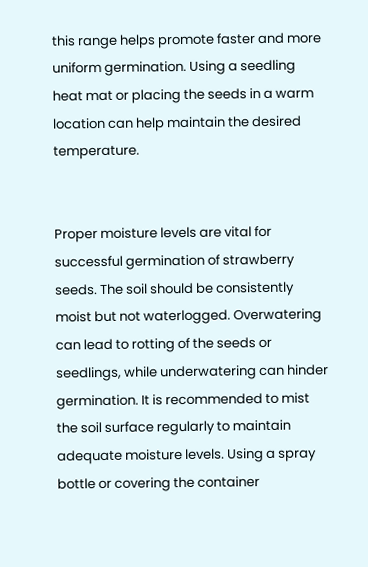this range helps promote faster and more uniform germination. Using a seedling heat mat or placing the seeds in a warm location can help maintain the desired temperature.


Proper moisture levels are vital for successful germination of strawberry seeds. The soil should be consistently moist but not waterlogged. Overwatering can lead to rotting of the seeds or seedlings, while underwatering can hinder germination. It is recommended to mist the soil surface regularly to maintain adequate moisture levels. Using a spray bottle or covering the container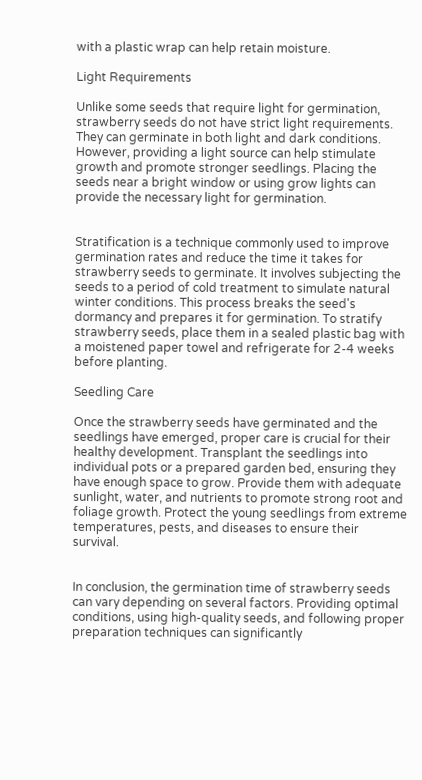with a plastic wrap can help retain moisture.

Light Requirements

Unlike some seeds that require light for germination, strawberry seeds do not have strict light requirements. They can germinate in both light and dark conditions. However, providing a light source can help stimulate growth and promote stronger seedlings. Placing the seeds near a bright window or using grow lights can provide the necessary light for germination.


Stratification is a technique commonly used to improve germination rates and reduce the time it takes for strawberry seeds to germinate. It involves subjecting the seeds to a period of cold treatment to simulate natural winter conditions. This process breaks the seed's dormancy and prepares it for germination. To stratify strawberry seeds, place them in a sealed plastic bag with a moistened paper towel and refrigerate for 2-4 weeks before planting.

Seedling Care

Once the strawberry seeds have germinated and the seedlings have emerged, proper care is crucial for their healthy development. Transplant the seedlings into individual pots or a prepared garden bed, ensuring they have enough space to grow. Provide them with adequate sunlight, water, and nutrients to promote strong root and foliage growth. Protect the young seedlings from extreme temperatures, pests, and diseases to ensure their survival.


In conclusion, the germination time of strawberry seeds can vary depending on several factors. Providing optimal conditions, using high-quality seeds, and following proper preparation techniques can significantly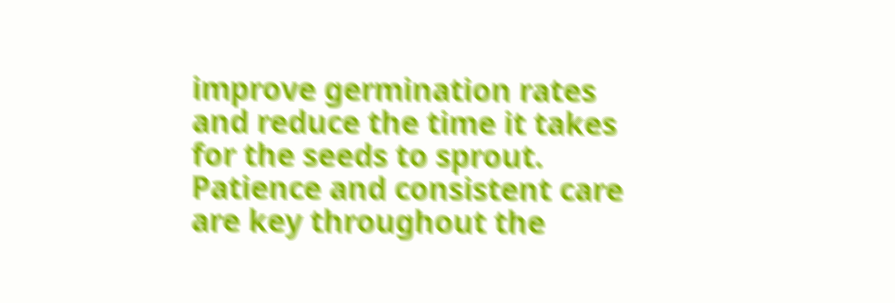improve germination rates and reduce the time it takes for the seeds to sprout. Patience and consistent care are key throughout the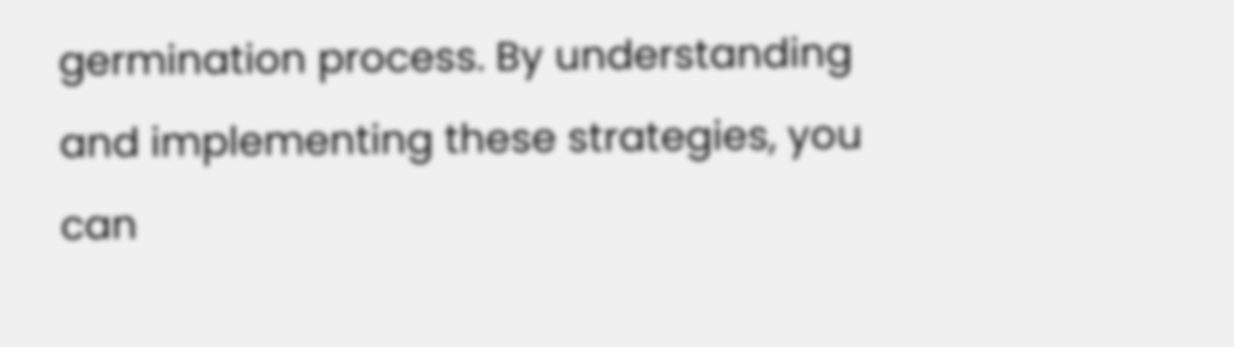germination process. By understanding and implementing these strategies, you can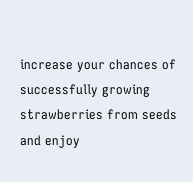increase your chances of successfully growing strawberries from seeds and enjoy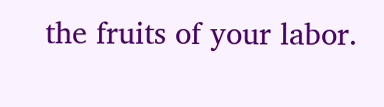the fruits of your labor.